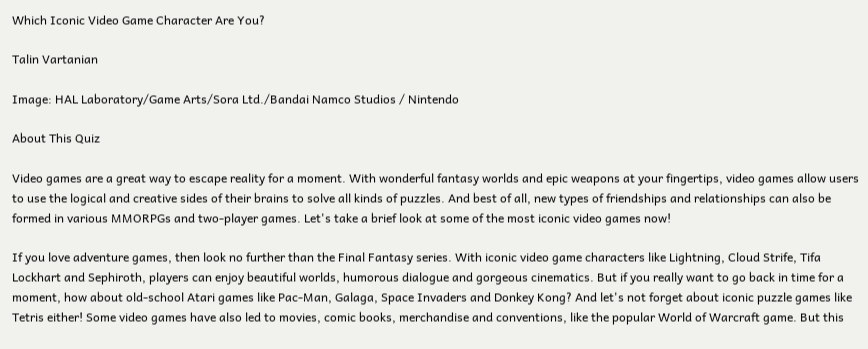Which Iconic Video Game Character Are You?

Talin Vartanian

Image: HAL Laboratory/Game Arts/Sora Ltd./Bandai Namco Studios / Nintendo

About This Quiz

Video games are a great way to escape reality for a moment. With wonderful fantasy worlds and epic weapons at your fingertips, video games allow users to use the logical and creative sides of their brains to solve all kinds of puzzles. And best of all, new types of friendships and relationships can also be formed in various MMORPGs and two-player games. Let's take a brief look at some of the most iconic video games now!

If you love adventure games, then look no further than the Final Fantasy series. With iconic video game characters like Lightning, Cloud Strife, Tifa Lockhart and Sephiroth, players can enjoy beautiful worlds, humorous dialogue and gorgeous cinematics. But if you really want to go back in time for a moment, how about old-school Atari games like Pac-Man, Galaga, Space Invaders and Donkey Kong? And let's not forget about iconic puzzle games like Tetris either! Some video games have also led to movies, comic books, merchandise and conventions, like the popular World of Warcraft game. But this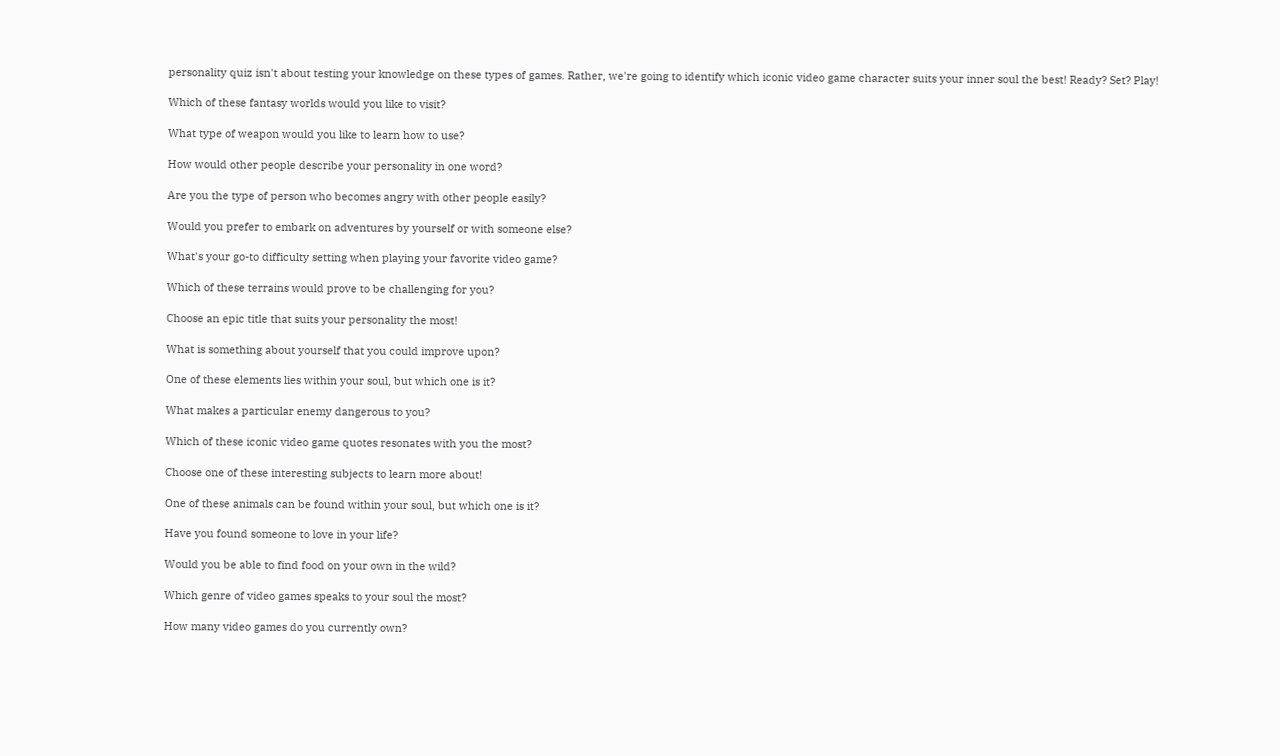personality quiz isn't about testing your knowledge on these types of games. Rather, we're going to identify which iconic video game character suits your inner soul the best! Ready? Set? Play!

Which of these fantasy worlds would you like to visit?

What type of weapon would you like to learn how to use?

How would other people describe your personality in one word?

Are you the type of person who becomes angry with other people easily?

Would you prefer to embark on adventures by yourself or with someone else?

What's your go-to difficulty setting when playing your favorite video game?

Which of these terrains would prove to be challenging for you?

Choose an epic title that suits your personality the most!

What is something about yourself that you could improve upon?

One of these elements lies within your soul, but which one is it?

What makes a particular enemy dangerous to you?

Which of these iconic video game quotes resonates with you the most?

Choose one of these interesting subjects to learn more about!

One of these animals can be found within your soul, but which one is it?

Have you found someone to love in your life?

Would you be able to find food on your own in the wild?

Which genre of video games speaks to your soul the most?

How many video games do you currently own?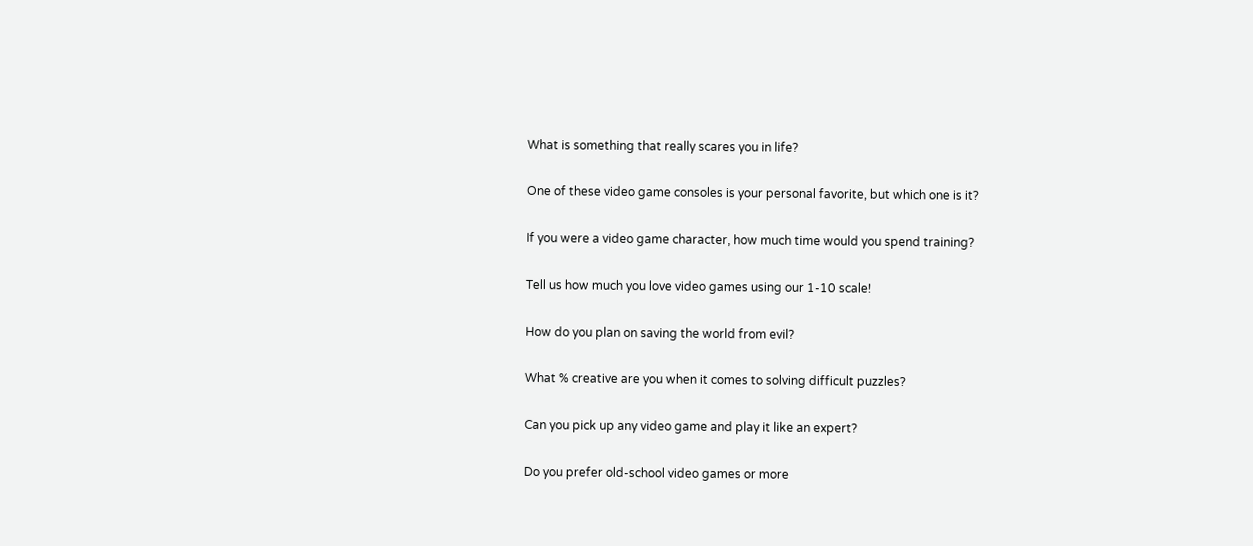What is something that really scares you in life?

One of these video game consoles is your personal favorite, but which one is it?

If you were a video game character, how much time would you spend training?

Tell us how much you love video games using our 1-10 scale!

How do you plan on saving the world from evil?

What % creative are you when it comes to solving difficult puzzles?

Can you pick up any video game and play it like an expert?

Do you prefer old-school video games or more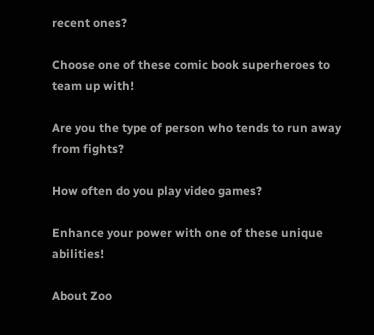recent ones?

Choose one of these comic book superheroes to team up with!

Are you the type of person who tends to run away from fights?

How often do you play video games?

Enhance your power with one of these unique abilities!

About Zoo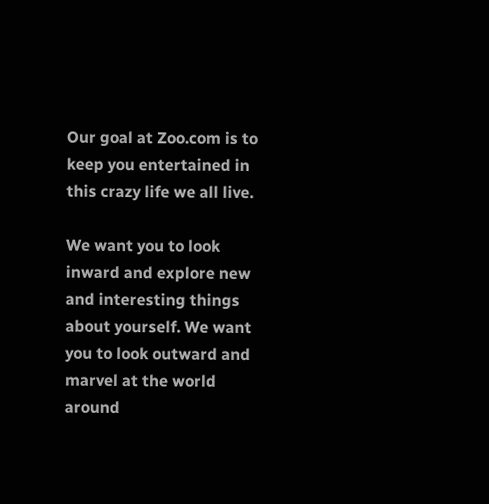Our goal at Zoo.com is to keep you entertained in this crazy life we all live.

We want you to look inward and explore new and interesting things about yourself. We want you to look outward and marvel at the world around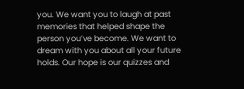you. We want you to laugh at past memories that helped shape the person you’ve become. We want to dream with you about all your future holds. Our hope is our quizzes and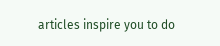articles inspire you to do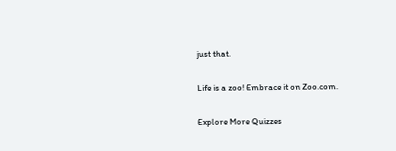just that.

Life is a zoo! Embrace it on Zoo.com.

Explore More Quizzes